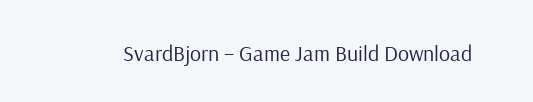SvardBjorn – Game Jam Build Download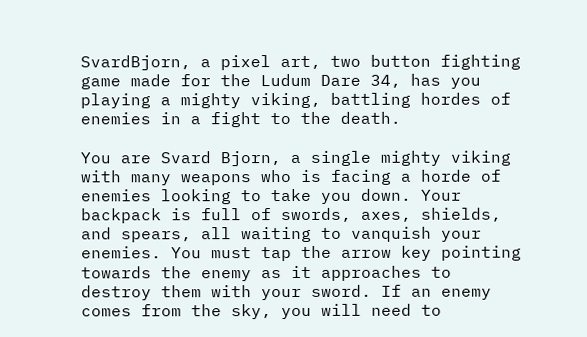SvardBjorn, a pixel art, two button fighting game made for the Ludum Dare 34, has you playing a mighty viking, battling hordes of enemies in a fight to the death.

You are Svard Bjorn, a single mighty viking with many weapons who is facing a horde of enemies looking to take you down. Your backpack is full of swords, axes, shields, and spears, all waiting to vanquish your enemies. You must tap the arrow key pointing towards the enemy as it approaches to destroy them with your sword. If an enemy comes from the sky, you will need to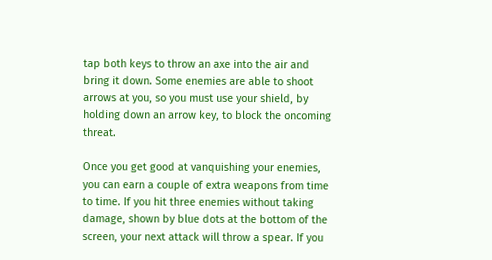tap both keys to throw an axe into the air and bring it down. Some enemies are able to shoot arrows at you, so you must use your shield, by holding down an arrow key, to block the oncoming threat.

Once you get good at vanquishing your enemies, you can earn a couple of extra weapons from time to time. If you hit three enemies without taking damage, shown by blue dots at the bottom of the screen, your next attack will throw a spear. If you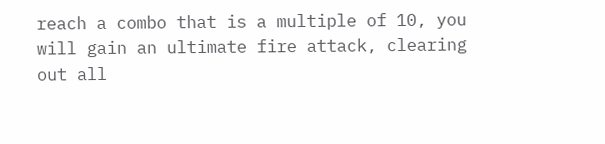reach a combo that is a multiple of 10, you will gain an ultimate fire attack, clearing out all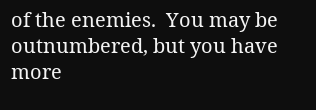of the enemies.  You may be outnumbered, but you have more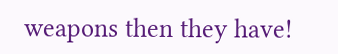weapons then they have!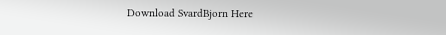Download SvardBjorn Here